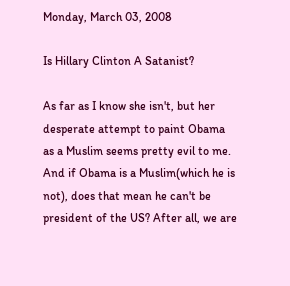Monday, March 03, 2008

Is Hillary Clinton A Satanist?

As far as I know she isn't, but her desperate attempt to paint Obama as a Muslim seems pretty evil to me.
And if Obama is a Muslim(which he is not), does that mean he can't be president of the US? After all, we are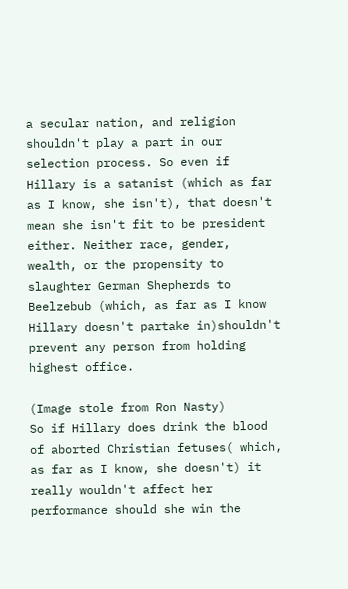a secular nation, and religion shouldn't play a part in our selection process. So even if Hillary is a satanist (which as far as I know, she isn't), that doesn't mean she isn't fit to be president either. Neither race, gender, wealth, or the propensity to slaughter German Shepherds to Beelzebub (which, as far as I know Hillary doesn't partake in)shouldn't prevent any person from holding highest office.

(Image stole from Ron Nasty)
So if Hillary does drink the blood of aborted Christian fetuses( which, as far as I know, she doesn't) it really wouldn't affect her performance should she win the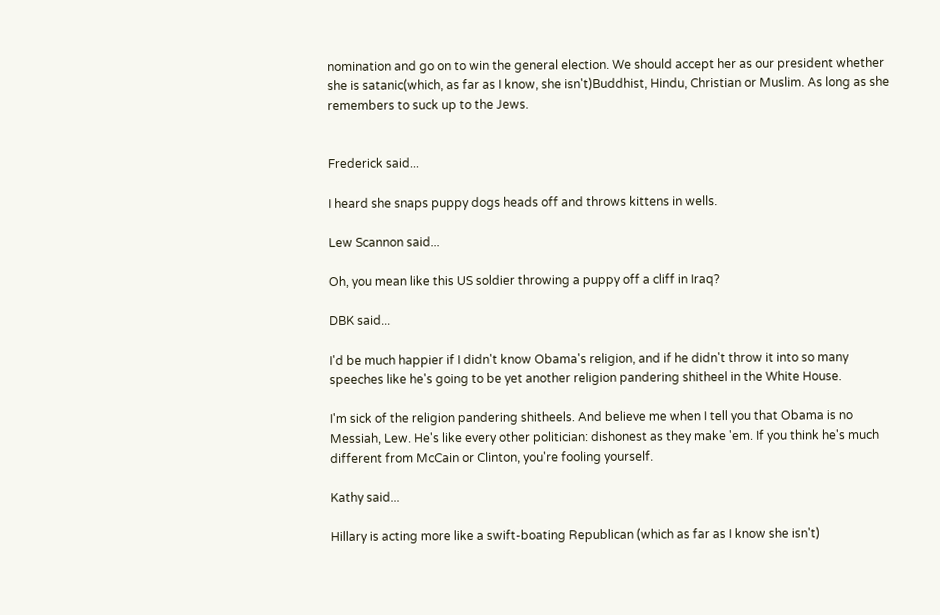nomination and go on to win the general election. We should accept her as our president whether she is satanic(which, as far as I know, she isn't)Buddhist, Hindu, Christian or Muslim. As long as she remembers to suck up to the Jews.


Frederick said...

I heard she snaps puppy dogs heads off and throws kittens in wells.

Lew Scannon said...

Oh, you mean like this US soldier throwing a puppy off a cliff in Iraq?

DBK said...

I'd be much happier if I didn't know Obama's religion, and if he didn't throw it into so many speeches like he's going to be yet another religion pandering shitheel in the White House.

I'm sick of the religion pandering shitheels. And believe me when I tell you that Obama is no Messiah, Lew. He's like every other politician: dishonest as they make 'em. If you think he's much different from McCain or Clinton, you're fooling yourself.

Kathy said...

Hillary is acting more like a swift-boating Republican (which as far as I know she isn't)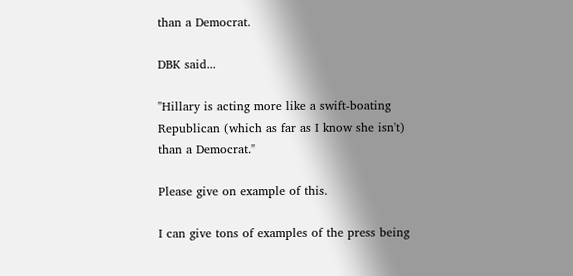than a Democrat.

DBK said...

"Hillary is acting more like a swift-boating Republican (which as far as I know she isn't) than a Democrat."

Please give on example of this.

I can give tons of examples of the press being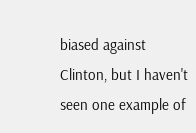biased against Clinton, but I haven't seen one example of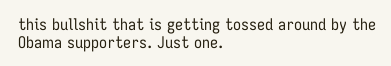this bullshit that is getting tossed around by the Obama supporters. Just one.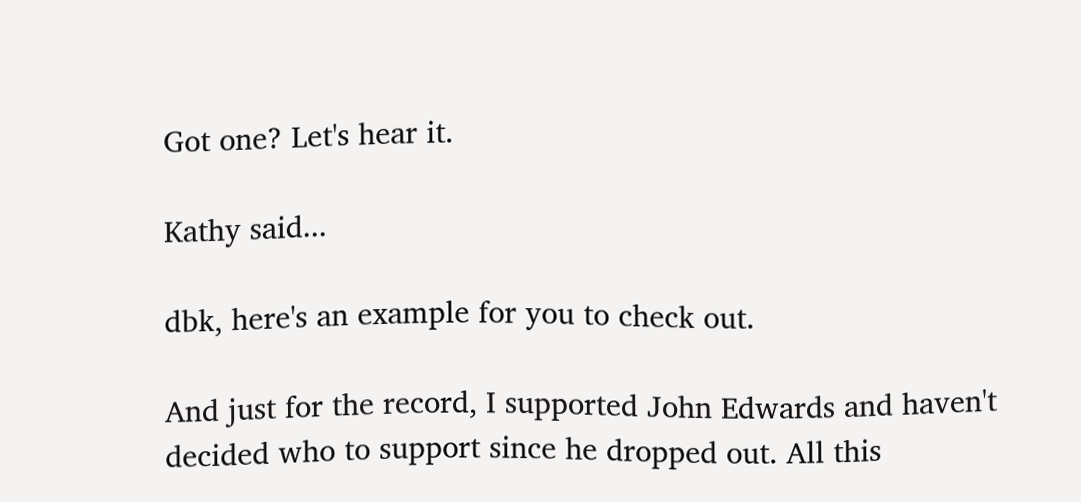Got one? Let's hear it.

Kathy said...

dbk, here's an example for you to check out.

And just for the record, I supported John Edwards and haven't decided who to support since he dropped out. All this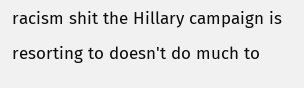racism shit the Hillary campaign is resorting to doesn't do much to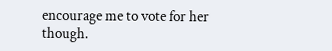encourage me to vote for her though.